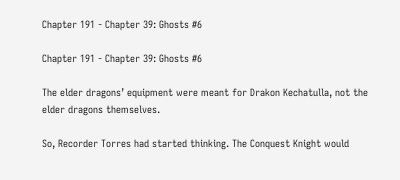Chapter 191 - Chapter 39: Ghosts #6

Chapter 191 - Chapter 39: Ghosts #6

The elder dragons’ equipment were meant for Drakon Kechatulla, not the elder dragons themselves.

So, Recorder Torres had started thinking. The Conquest Knight would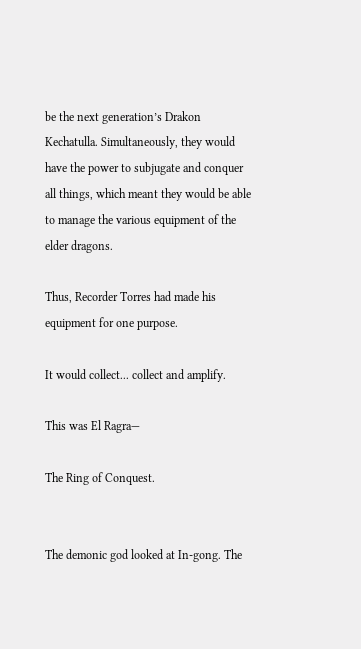be the next generation’s Drakon Kechatulla. Simultaneously, they would have the power to subjugate and conquer all things, which meant they would be able to manage the various equipment of the elder dragons.

Thus, Recorder Torres had made his equipment for one purpose.

It would collect... collect and amplify.

This was El Ragra—

The Ring of Conquest.


The demonic god looked at In-gong. The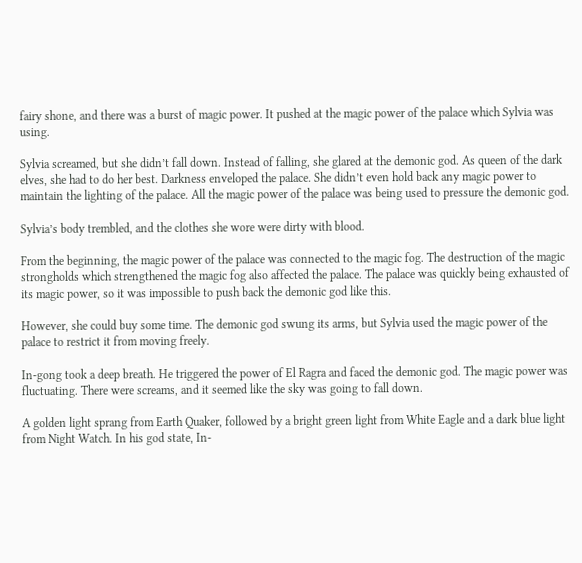fairy shone, and there was a burst of magic power. It pushed at the magic power of the palace which Sylvia was using.

Sylvia screamed, but she didn’t fall down. Instead of falling, she glared at the demonic god. As queen of the dark elves, she had to do her best. Darkness enveloped the palace. She didn’t even hold back any magic power to maintain the lighting of the palace. All the magic power of the palace was being used to pressure the demonic god.

Sylvia’s body trembled, and the clothes she wore were dirty with blood.

From the beginning, the magic power of the palace was connected to the magic fog. The destruction of the magic strongholds which strengthened the magic fog also affected the palace. The palace was quickly being exhausted of its magic power, so it was impossible to push back the demonic god like this.

However, she could buy some time. The demonic god swung its arms, but Sylvia used the magic power of the palace to restrict it from moving freely.

In-gong took a deep breath. He triggered the power of El Ragra and faced the demonic god. The magic power was fluctuating. There were screams, and it seemed like the sky was going to fall down.

A golden light sprang from Earth Quaker, followed by a bright green light from White Eagle and a dark blue light from Night Watch. In his god state, In-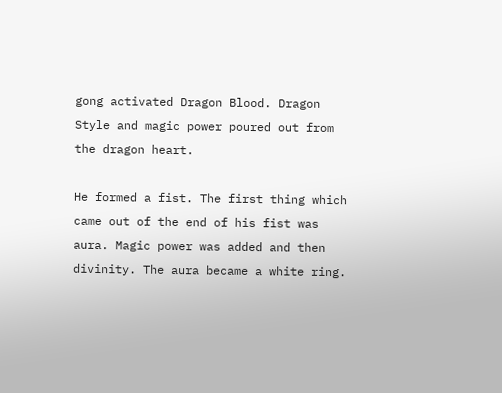gong activated Dragon Blood. Dragon Style and magic power poured out from the dragon heart.

He formed a fist. The first thing which came out of the end of his fist was aura. Magic power was added and then divinity. The aura became a white ring.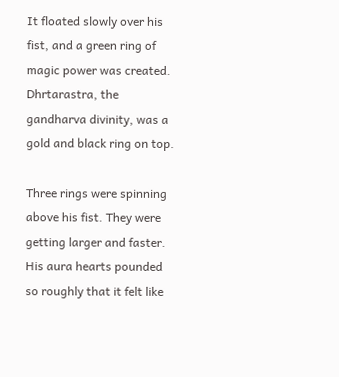It floated slowly over his fist, and a green ring of magic power was created. Dhrtarastra, the gandharva divinity, was a gold and black ring on top.

Three rings were spinning above his fist. They were getting larger and faster. His aura hearts pounded so roughly that it felt like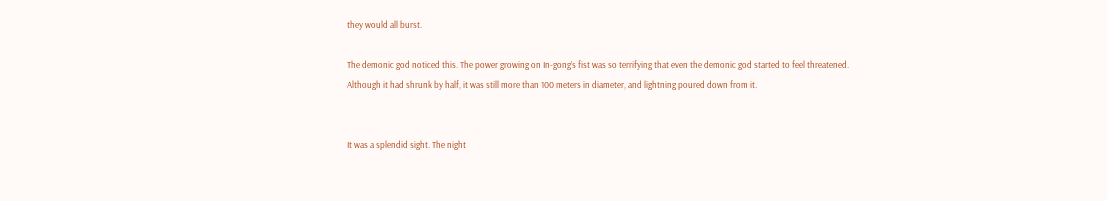they would all burst.

The demonic god noticed this. The power growing on In-gong’s fist was so terrifying that even the demonic god started to feel threatened. Although it had shrunk by half, it was still more than 100 meters in diameter, and lightning poured down from it.


It was a splendid sight. The night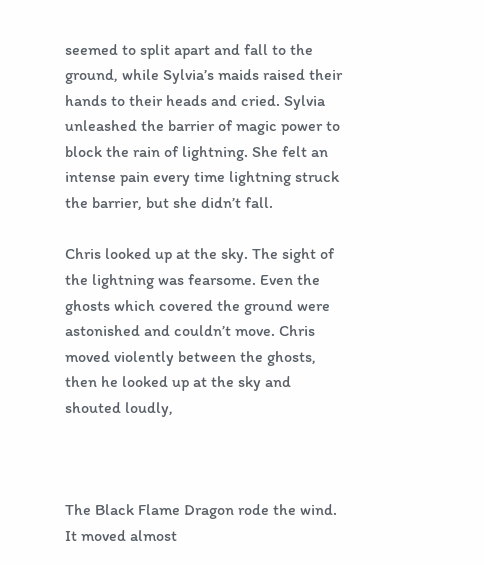seemed to split apart and fall to the ground, while Sylvia’s maids raised their hands to their heads and cried. Sylvia unleashed the barrier of magic power to block the rain of lightning. She felt an intense pain every time lightning struck the barrier, but she didn’t fall.

Chris looked up at the sky. The sight of the lightning was fearsome. Even the ghosts which covered the ground were astonished and couldn’t move. Chris moved violently between the ghosts, then he looked up at the sky and shouted loudly,



The Black Flame Dragon rode the wind. It moved almost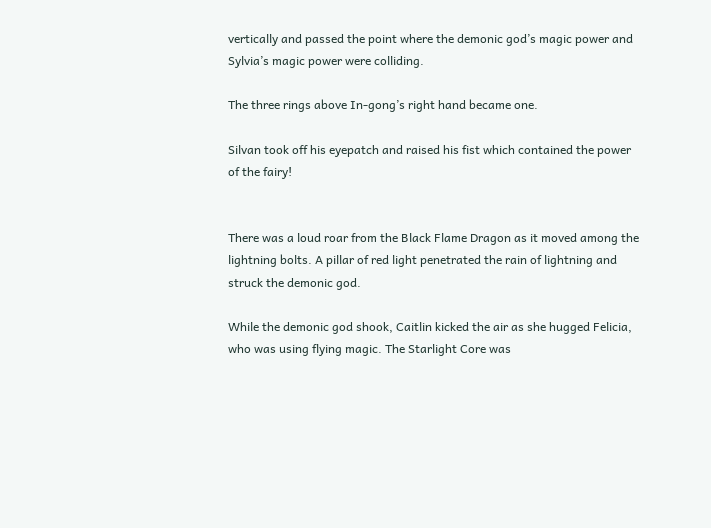vertically and passed the point where the demonic god’s magic power and Sylvia’s magic power were colliding.

The three rings above In-gong’s right hand became one.

Silvan took off his eyepatch and raised his fist which contained the power of the fairy!


There was a loud roar from the Black Flame Dragon as it moved among the lightning bolts. A pillar of red light penetrated the rain of lightning and struck the demonic god.

While the demonic god shook, Caitlin kicked the air as she hugged Felicia, who was using flying magic. The Starlight Core was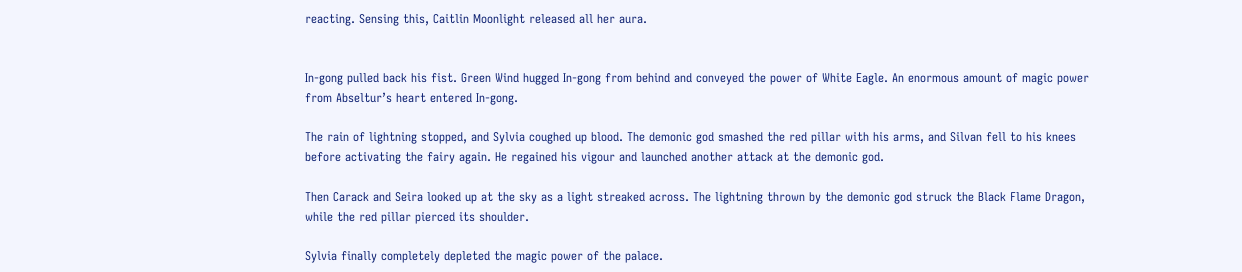reacting. Sensing this, Caitlin Moonlight released all her aura.


In-gong pulled back his fist. Green Wind hugged In-gong from behind and conveyed the power of White Eagle. An enormous amount of magic power from Abseltur’s heart entered In-gong.

The rain of lightning stopped, and Sylvia coughed up blood. The demonic god smashed the red pillar with his arms, and Silvan fell to his knees before activating the fairy again. He regained his vigour and launched another attack at the demonic god.

Then Carack and Seira looked up at the sky as a light streaked across. The lightning thrown by the demonic god struck the Black Flame Dragon, while the red pillar pierced its shoulder.

Sylvia finally completely depleted the magic power of the palace.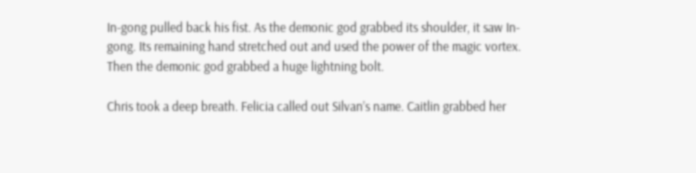In-gong pulled back his fist. As the demonic god grabbed its shoulder, it saw In-gong. Its remaining hand stretched out and used the power of the magic vortex. Then the demonic god grabbed a huge lightning bolt.

Chris took a deep breath. Felicia called out Silvan’s name. Caitlin grabbed her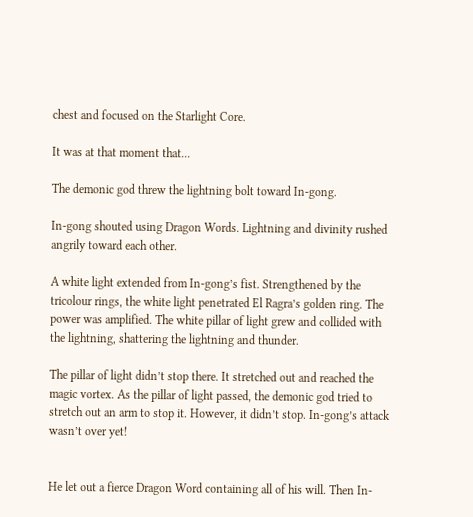chest and focused on the Starlight Core.

It was at that moment that...

The demonic god threw the lightning bolt toward In-gong.

In-gong shouted using Dragon Words. Lightning and divinity rushed angrily toward each other.

A white light extended from In-gong’s fist. Strengthened by the tricolour rings, the white light penetrated El Ragra’s golden ring. The power was amplified. The white pillar of light grew and collided with the lightning, shattering the lightning and thunder.

The pillar of light didn’t stop there. It stretched out and reached the magic vortex. As the pillar of light passed, the demonic god tried to stretch out an arm to stop it. However, it didn’t stop. In-gong’s attack wasn’t over yet!


He let out a fierce Dragon Word containing all of his will. Then In-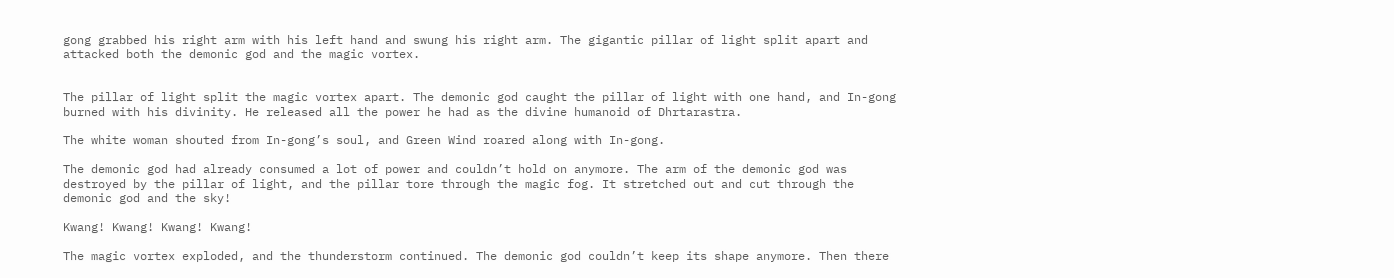gong grabbed his right arm with his left hand and swung his right arm. The gigantic pillar of light split apart and attacked both the demonic god and the magic vortex.


The pillar of light split the magic vortex apart. The demonic god caught the pillar of light with one hand, and In-gong burned with his divinity. He released all the power he had as the divine humanoid of Dhrtarastra.

The white woman shouted from In-gong’s soul, and Green Wind roared along with In-gong.

The demonic god had already consumed a lot of power and couldn’t hold on anymore. The arm of the demonic god was destroyed by the pillar of light, and the pillar tore through the magic fog. It stretched out and cut through the demonic god and the sky!

Kwang! Kwang! Kwang! Kwang!

The magic vortex exploded, and the thunderstorm continued. The demonic god couldn’t keep its shape anymore. Then there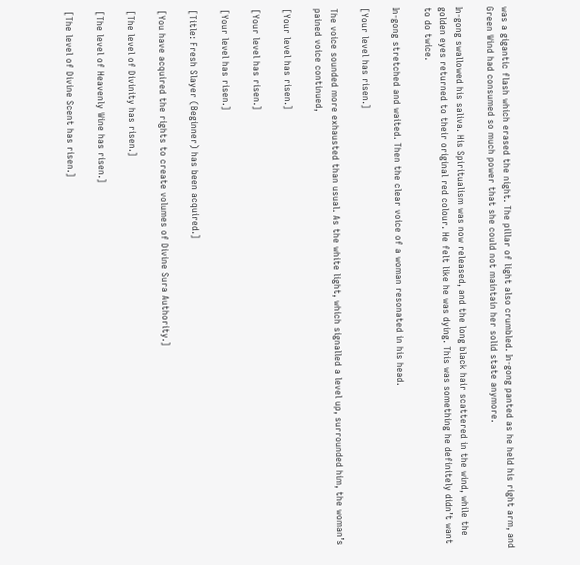was a gigantic flash which erased the night. The pillar of light also crumbled. In-gong panted as he held his right arm, and Green Wind had consumed so much power that she could not maintain her solid state anymore.

In-gong swallowed his saliva. His Spiritualism was now released, and the long black hair scattered in the wind, while the golden eyes returned to their original red colour. He felt like he was dying. This was something he definitely didn’t want to do twice.

In-gong stretched and waited. Then the clear voice of a woman resonated in his head.

[Your level has risen.]

The voice sounded more exhausted than usual. As the white light, which signalled a level up, surrounded him, the woman’s pained voice continued,

[Your level has risen.]

[Your level has risen.]

[Your level has risen.]

[Title: Fresh Slayer (Beginner) has been acquired.]

[You have acquired the rights to create volumes of Divine Sura Authority.]

[The level of Divinity has risen.]

[The level of Heavenly Wine has risen.]

[The level of Divine Scent has risen.]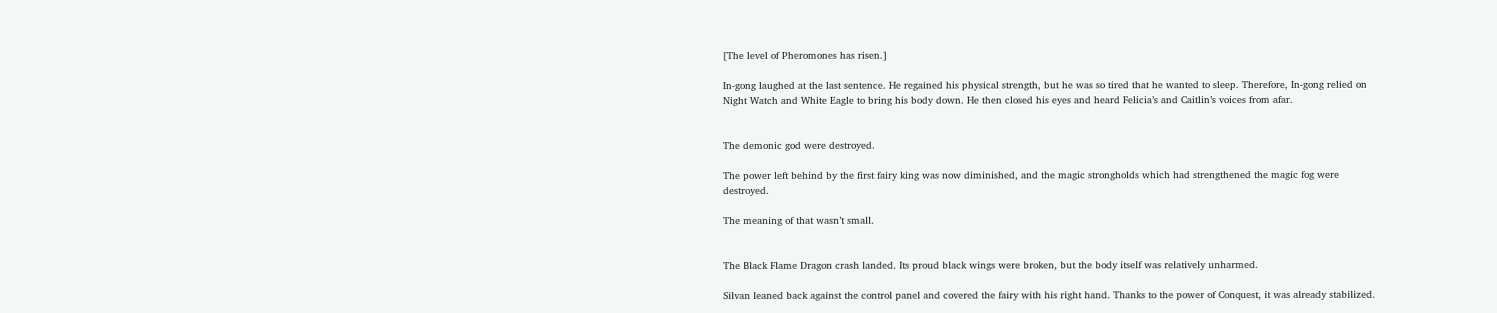[The level of Pheromones has risen.]

In-gong laughed at the last sentence. He regained his physical strength, but he was so tired that he wanted to sleep. Therefore, In-gong relied on Night Watch and White Eagle to bring his body down. He then closed his eyes and heard Felicia’s and Caitlin’s voices from afar.


The demonic god were destroyed.

The power left behind by the first fairy king was now diminished, and the magic strongholds which had strengthened the magic fog were destroyed.

The meaning of that wasn’t small.


The Black Flame Dragon crash landed. Its proud black wings were broken, but the body itself was relatively unharmed.

Silvan leaned back against the control panel and covered the fairy with his right hand. Thanks to the power of Conquest, it was already stabilized.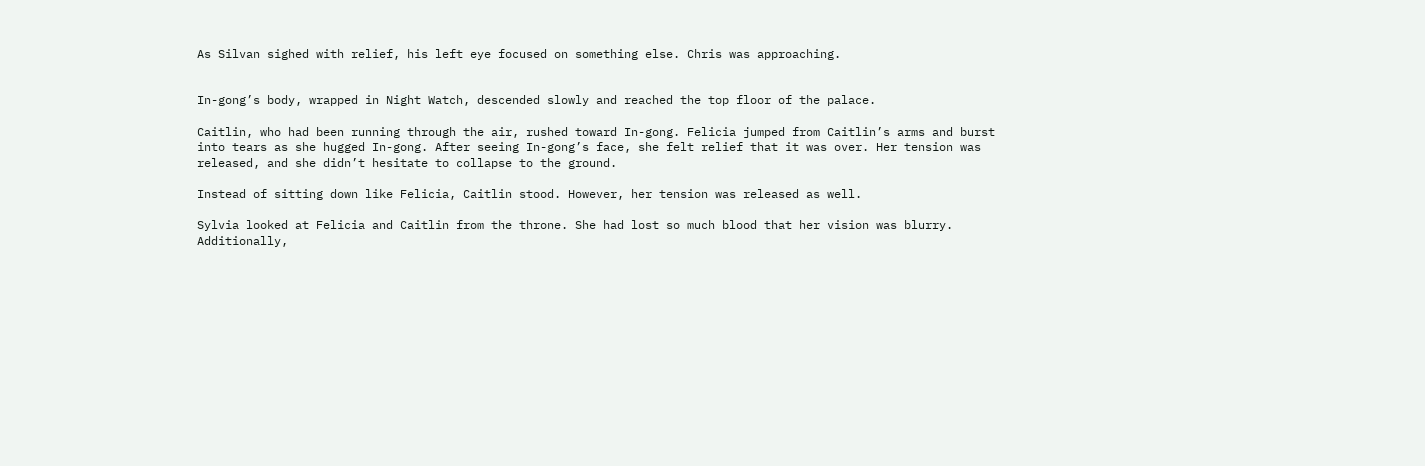As Silvan sighed with relief, his left eye focused on something else. Chris was approaching.


In-gong’s body, wrapped in Night Watch, descended slowly and reached the top floor of the palace.

Caitlin, who had been running through the air, rushed toward In-gong. Felicia jumped from Caitlin’s arms and burst into tears as she hugged In-gong. After seeing In-gong’s face, she felt relief that it was over. Her tension was released, and she didn’t hesitate to collapse to the ground.

Instead of sitting down like Felicia, Caitlin stood. However, her tension was released as well.

Sylvia looked at Felicia and Caitlin from the throne. She had lost so much blood that her vision was blurry. Additionally,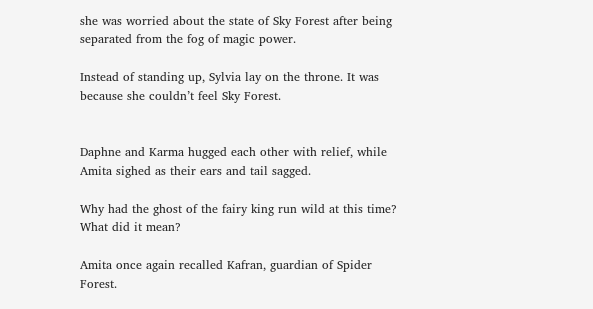she was worried about the state of Sky Forest after being separated from the fog of magic power.

Instead of standing up, Sylvia lay on the throne. It was because she couldn’t feel Sky Forest.


Daphne and Karma hugged each other with relief, while Amita sighed as their ears and tail sagged.

Why had the ghost of the fairy king run wild at this time? What did it mean?

Amita once again recalled Kafran, guardian of Spider Forest.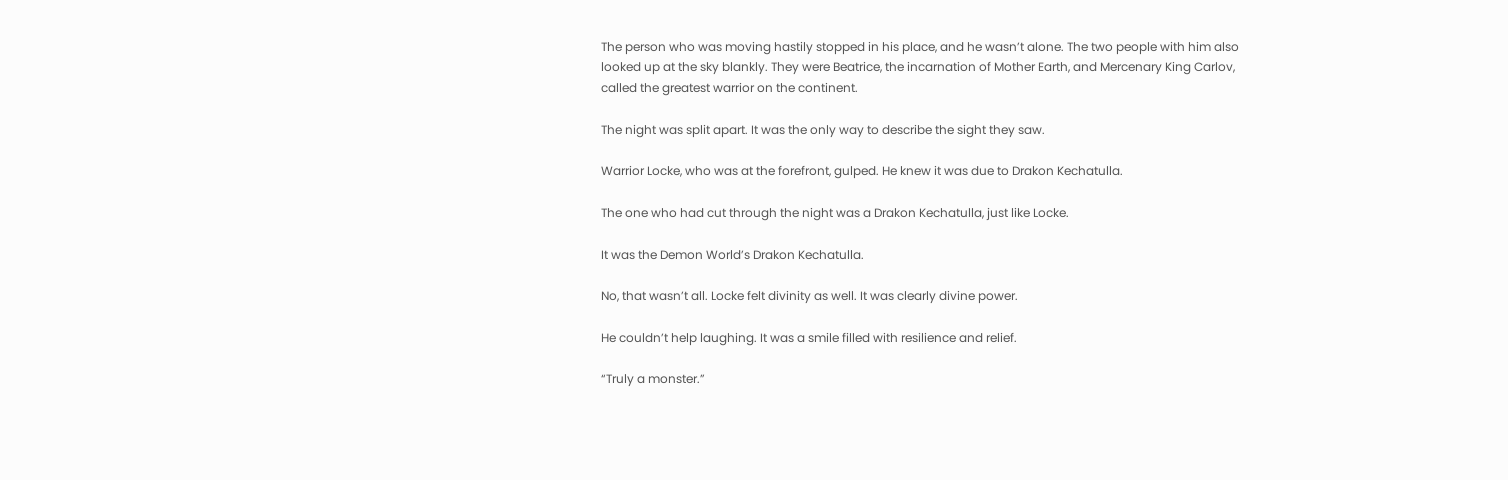The person who was moving hastily stopped in his place, and he wasn’t alone. The two people with him also looked up at the sky blankly. They were Beatrice, the incarnation of Mother Earth, and Mercenary King Carlov, called the greatest warrior on the continent.

The night was split apart. It was the only way to describe the sight they saw.

Warrior Locke, who was at the forefront, gulped. He knew it was due to Drakon Kechatulla.

The one who had cut through the night was a Drakon Kechatulla, just like Locke.

It was the Demon World’s Drakon Kechatulla.

No, that wasn’t all. Locke felt divinity as well. It was clearly divine power.

He couldn’t help laughing. It was a smile filled with resilience and relief.

“Truly a monster.”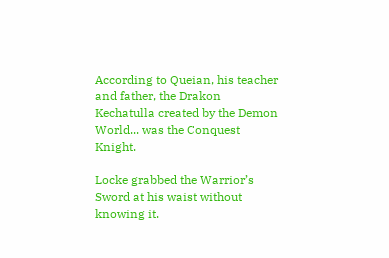According to Queian, his teacher and father, the Drakon Kechatulla created by the Demon World... was the Conquest Knight.

Locke grabbed the Warrior’s Sword at his waist without knowing it.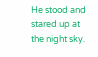He stood and stared up at the night sky.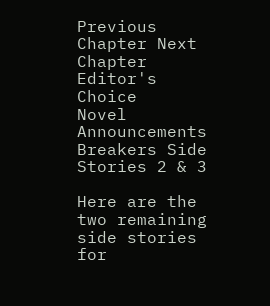Previous Chapter Next Chapter
Editor's Choice
Novel Announcements
Breakers Side Stories 2 & 3

Here are the two remaining side stories for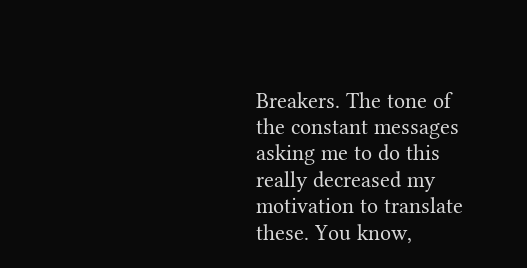Breakers. The tone of the constant messages asking me to do this really decreased my motivation to translate these. You know,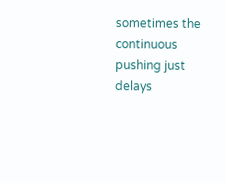sometimes the continuous pushing just delays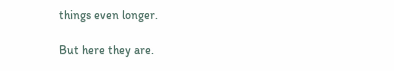things even longer.

But here they are.